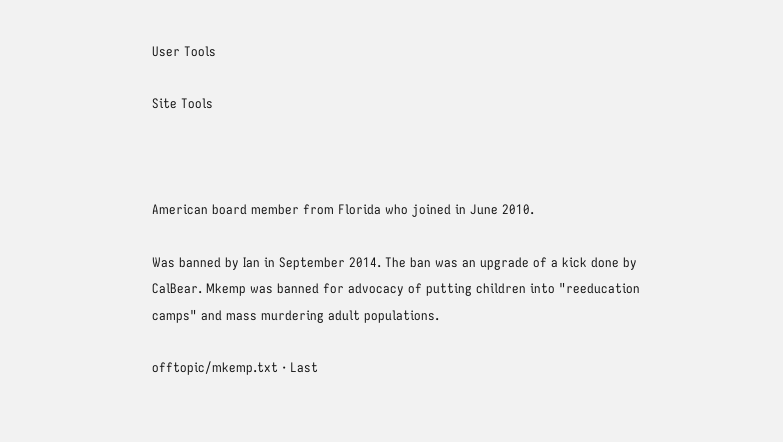User Tools

Site Tools



American board member from Florida who joined in June 2010.

Was banned by Ian in September 2014. The ban was an upgrade of a kick done by CalBear. Mkemp was banned for advocacy of putting children into "reeducation camps" and mass murdering adult populations.

offtopic/mkemp.txt · Last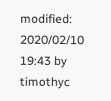modified: 2020/02/10 19:43 by timothyc